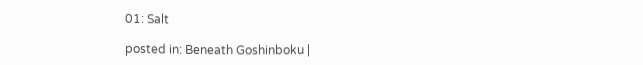01: Salt

posted in: Beneath Goshinboku |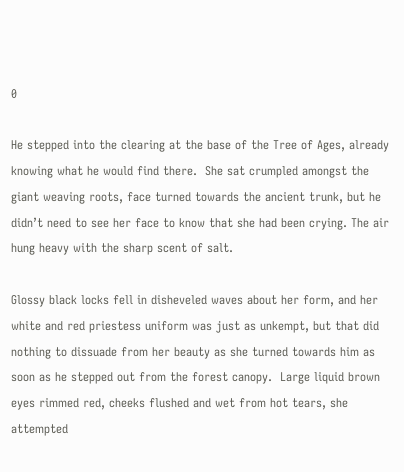0

He stepped into the clearing at the base of the Tree of Ages, already knowing what he would find there.  She sat crumpled amongst the giant weaving roots, face turned towards the ancient trunk, but he didn’t need to see her face to know that she had been crying. The air hung heavy with the sharp scent of salt.

Glossy black locks fell in disheveled waves about her form, and her white and red priestess uniform was just as unkempt, but that did nothing to dissuade from her beauty as she turned towards him as soon as he stepped out from the forest canopy.  Large liquid brown eyes rimmed red, cheeks flushed and wet from hot tears, she attempted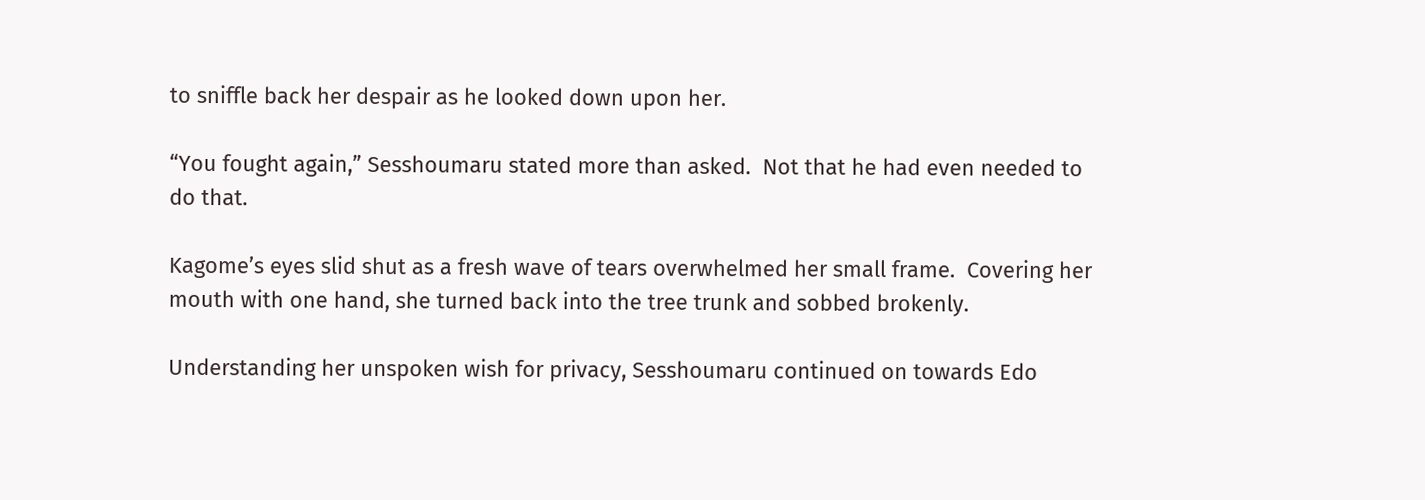to sniffle back her despair as he looked down upon her.

“You fought again,” Sesshoumaru stated more than asked.  Not that he had even needed to do that.

Kagome’s eyes slid shut as a fresh wave of tears overwhelmed her small frame.  Covering her mouth with one hand, she turned back into the tree trunk and sobbed brokenly.

Understanding her unspoken wish for privacy, Sesshoumaru continued on towards Edo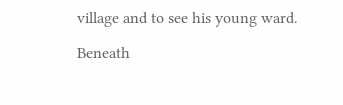village and to see his young ward.

Beneath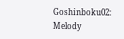Goshinboku02: Melody